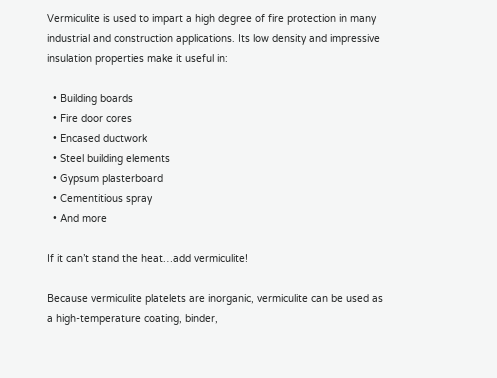Vermiculite is used to impart a high degree of fire protection in many industrial and construction applications. Its low density and impressive insulation properties make it useful in:

  • Building boards
  • Fire door cores
  • Encased ductwork
  • Steel building elements
  • Gypsum plasterboard
  • Cementitious spray
  • And more

If it can’t stand the heat…add vermiculite!

Because vermiculite platelets are inorganic, vermiculite can be used as a high-temperature coating, binder,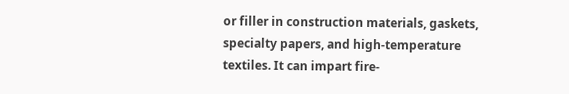or filler in construction materials, gaskets, specialty papers, and high-temperature textiles. It can impart fire-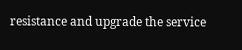resistance and upgrade the service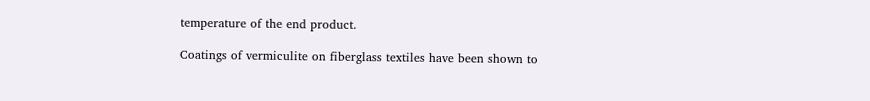temperature of the end product.

Coatings of vermiculite on fiberglass textiles have been shown to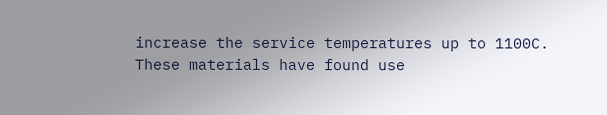increase the service temperatures up to 1100C. These materials have found use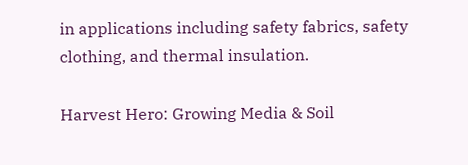in applications including safety fabrics, safety clothing, and thermal insulation.

Harvest Hero: Growing Media & Soil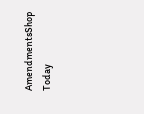AmendmentsShop Today